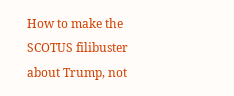How to make the SCOTUS filibuster about Trump, not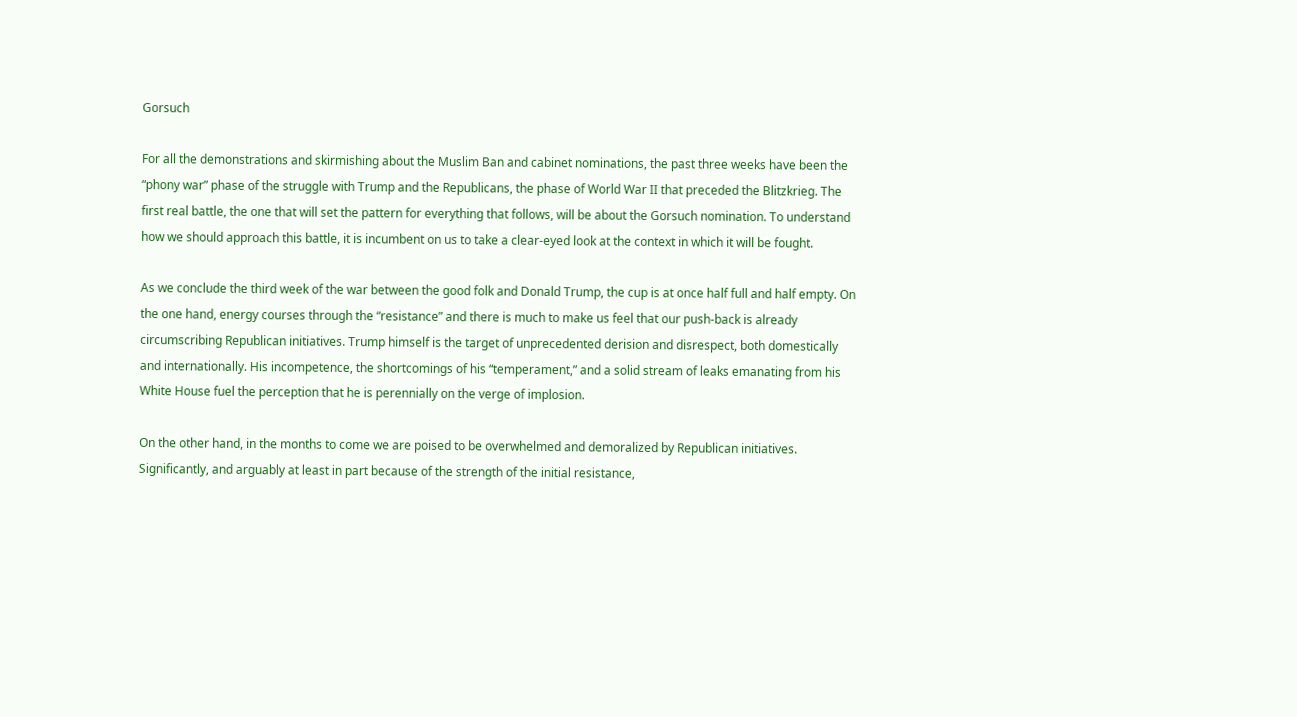Gorsuch

For all the demonstrations and skirmishing about the Muslim Ban and cabinet nominations, the past three weeks have been the “phony war” phase of the struggle with Trump and the Republicans, the phase of World War II that preceded the Blitzkrieg. The first real battle, the one that will set the pattern for everything that follows, will be about the Gorsuch nomination. To understand how we should approach this battle, it is incumbent on us to take a clear-eyed look at the context in which it will be fought.

As we conclude the third week of the war between the good folk and Donald Trump, the cup is at once half full and half empty. On the one hand, energy courses through the “resistance” and there is much to make us feel that our push-back is already circumscribing Republican initiatives. Trump himself is the target of unprecedented derision and disrespect, both domestically and internationally. His incompetence, the shortcomings of his “temperament,” and a solid stream of leaks emanating from his White House fuel the perception that he is perennially on the verge of implosion.

On the other hand, in the months to come we are poised to be overwhelmed and demoralized by Republican initiatives. Significantly, and arguably at least in part because of the strength of the initial resistance,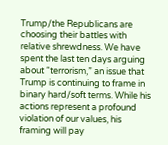Trump/the Republicans are choosing their battles with relative shrewdness. We have spent the last ten days arguing about “terrorism,” an issue that Trump is continuing to frame in binary hard/soft terms. While his actions represent a profound violation of our values, his framing will pay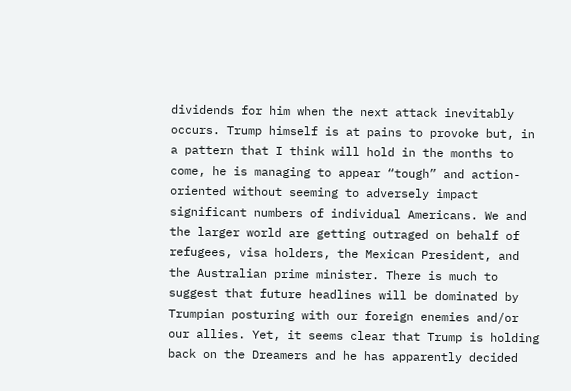dividends for him when the next attack inevitably occurs. Trump himself is at pains to provoke but, in a pattern that I think will hold in the months to come, he is managing to appear “tough” and action-oriented without seeming to adversely impact significant numbers of individual Americans. We and the larger world are getting outraged on behalf of refugees, visa holders, the Mexican President, and the Australian prime minister. There is much to suggest that future headlines will be dominated by Trumpian posturing with our foreign enemies and/or our allies. Yet, it seems clear that Trump is holding back on the Dreamers and he has apparently decided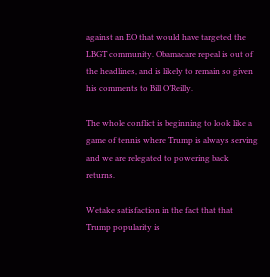against an EO that would have targeted the LBGT community. Obamacare repeal is out of the headlines, and is likely to remain so given his comments to Bill O’Reilly.

The whole conflict is beginning to look like a game of tennis where Trump is always serving and we are relegated to powering back returns.

Wetake satisfaction in the fact that that Trump popularity is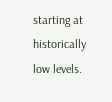starting at historically low levels.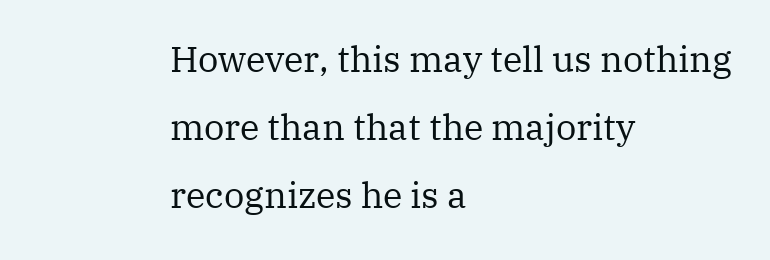However, this may tell us nothing more than that the majority recognizes he is a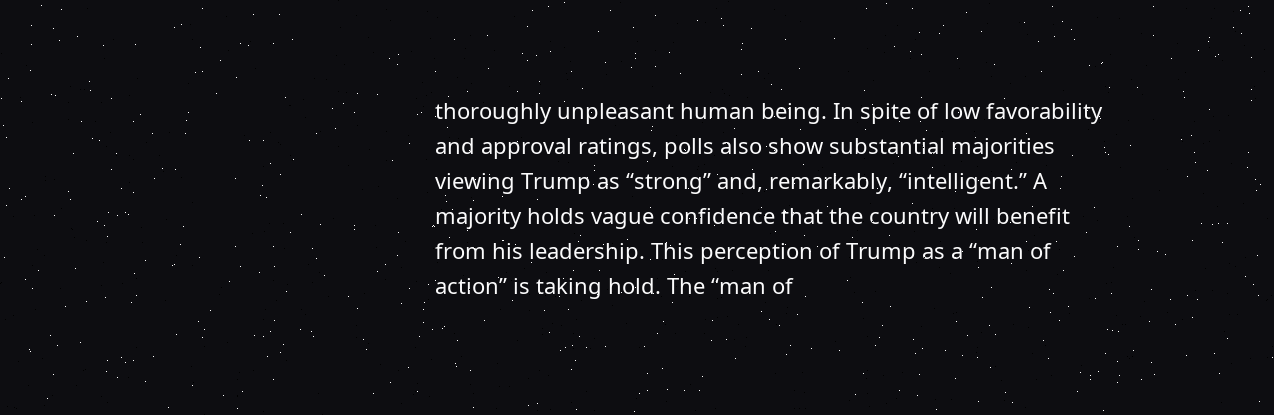thoroughly unpleasant human being. In spite of low favorability and approval ratings, polls also show substantial majorities viewing Trump as “strong” and, remarkably, “intelligent.” A majority holds vague confidence that the country will benefit from his leadership. This perception of Trump as a “man of action” is taking hold. The “man of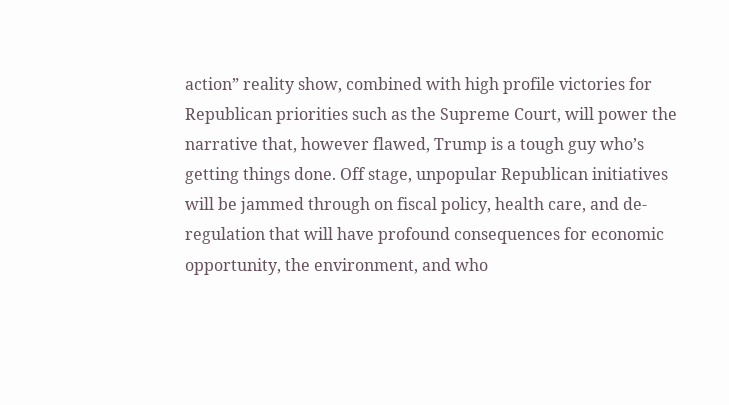action” reality show, combined with high profile victories for Republican priorities such as the Supreme Court, will power the narrative that, however flawed, Trump is a tough guy who’s getting things done. Off stage, unpopular Republican initiatives will be jammed through on fiscal policy, health care, and de-regulation that will have profound consequences for economic opportunity, the environment, and who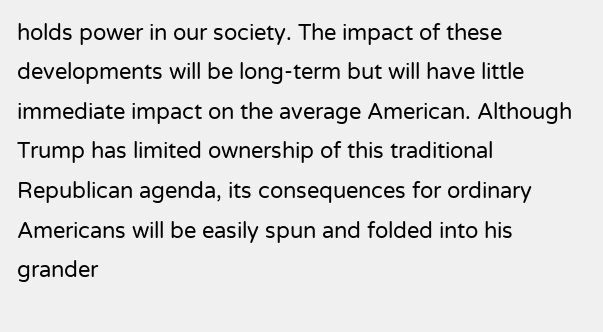holds power in our society. The impact of these developments will be long-term but will have little immediate impact on the average American. Although Trump has limited ownership of this traditional Republican agenda, its consequences for ordinary Americans will be easily spun and folded into his grander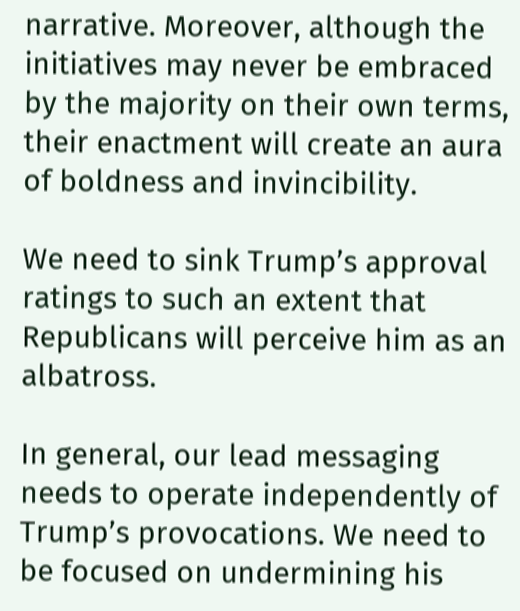narrative. Moreover, although the initiatives may never be embraced by the majority on their own terms, their enactment will create an aura of boldness and invincibility.

We need to sink Trump’s approval ratings to such an extent that Republicans will perceive him as an albatross.

In general, our lead messaging needs to operate independently of Trump’s provocations. We need to be focused on undermining his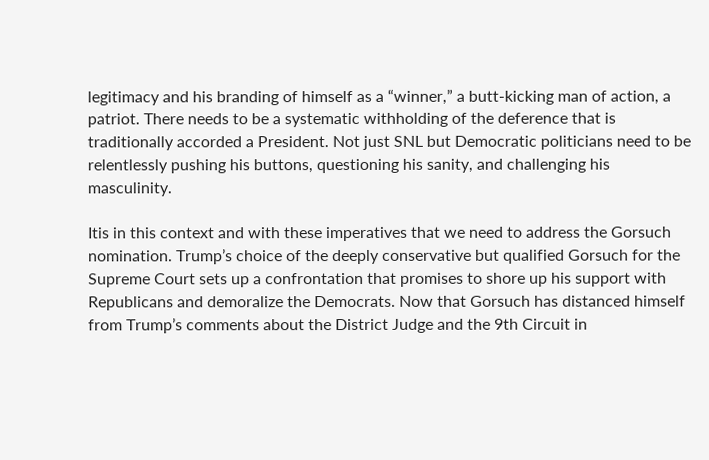legitimacy and his branding of himself as a “winner,” a butt-kicking man of action, a patriot. There needs to be a systematic withholding of the deference that is traditionally accorded a President. Not just SNL but Democratic politicians need to be relentlessly pushing his buttons, questioning his sanity, and challenging his masculinity.

Itis in this context and with these imperatives that we need to address the Gorsuch nomination. Trump’s choice of the deeply conservative but qualified Gorsuch for the Supreme Court sets up a confrontation that promises to shore up his support with Republicans and demoralize the Democrats. Now that Gorsuch has distanced himself from Trump’s comments about the District Judge and the 9th Circuit in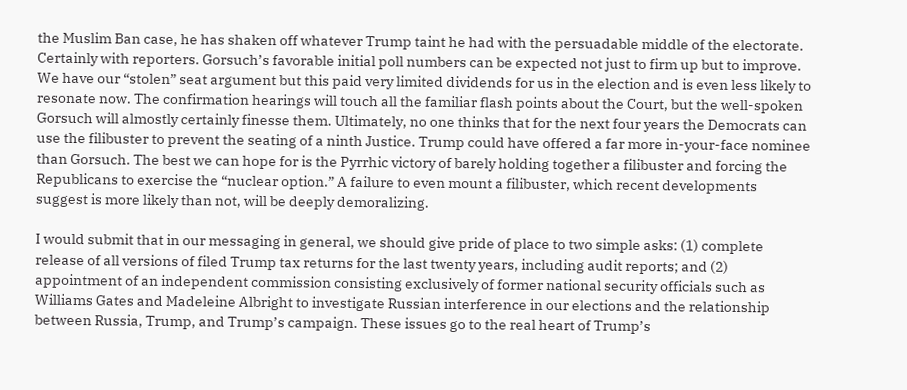the Muslim Ban case, he has shaken off whatever Trump taint he had with the persuadable middle of the electorate. Certainly with reporters. Gorsuch’s favorable initial poll numbers can be expected not just to firm up but to improve. We have our “stolen” seat argument but this paid very limited dividends for us in the election and is even less likely to resonate now. The confirmation hearings will touch all the familiar flash points about the Court, but the well-spoken Gorsuch will almostly certainly finesse them. Ultimately, no one thinks that for the next four years the Democrats can use the filibuster to prevent the seating of a ninth Justice. Trump could have offered a far more in-your-face nominee than Gorsuch. The best we can hope for is the Pyrrhic victory of barely holding together a filibuster and forcing the Republicans to exercise the “nuclear option.” A failure to even mount a filibuster, which recent developments suggest is more likely than not, will be deeply demoralizing.

I would submit that in our messaging in general, we should give pride of place to two simple asks: (1) complete release of all versions of filed Trump tax returns for the last twenty years, including audit reports; and (2) appointment of an independent commission consisting exclusively of former national security officials such as Williams Gates and Madeleine Albright to investigate Russian interference in our elections and the relationship between Russia, Trump, and Trump’s campaign. These issues go to the real heart of Trump’s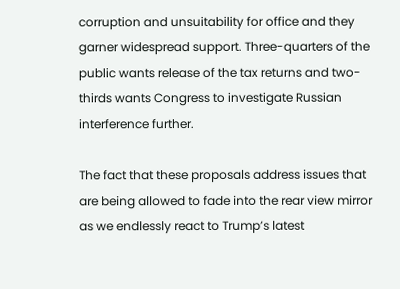corruption and unsuitability for office and they garner widespread support. Three-quarters of the public wants release of the tax returns and two-thirds wants Congress to investigate Russian interference further.

The fact that these proposals address issues that are being allowed to fade into the rear view mirror as we endlessly react to Trump’s latest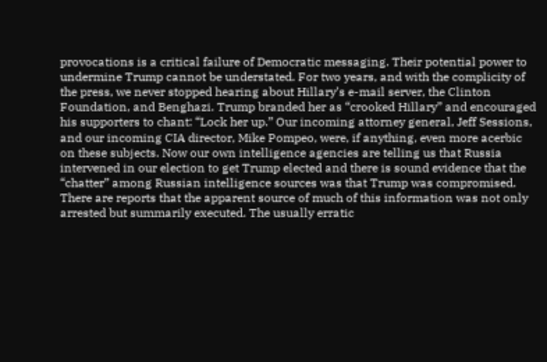provocations is a critical failure of Democratic messaging. Their potential power to undermine Trump cannot be understated. For two years, and with the complicity of the press, we never stopped hearing about Hillary’s e-mail server, the Clinton Foundation, and Benghazi. Trump branded her as “crooked Hillary” and encouraged his supporters to chant: “Lock her up.” Our incoming attorney general, Jeff Sessions, and our incoming CIA director, Mike Pompeo, were, if anything, even more acerbic on these subjects. Now our own intelligence agencies are telling us that Russia intervened in our election to get Trump elected and there is sound evidence that the “chatter” among Russian intelligence sources was that Trump was compromised. There are reports that the apparent source of much of this information was not only arrested but summarily executed. The usually erratic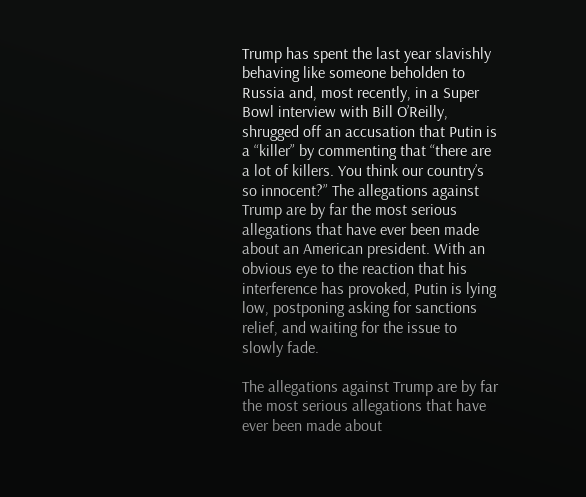Trump has spent the last year slavishly behaving like someone beholden to Russia and, most recently, in a Super Bowl interview with Bill O’Reilly, shrugged off an accusation that Putin is a “killer” by commenting that “there are a lot of killers. You think our country’s so innocent?” The allegations against Trump are by far the most serious allegations that have ever been made about an American president. With an obvious eye to the reaction that his interference has provoked, Putin is lying low, postponing asking for sanctions relief, and waiting for the issue to slowly fade.

The allegations against Trump are by far the most serious allegations that have ever been made about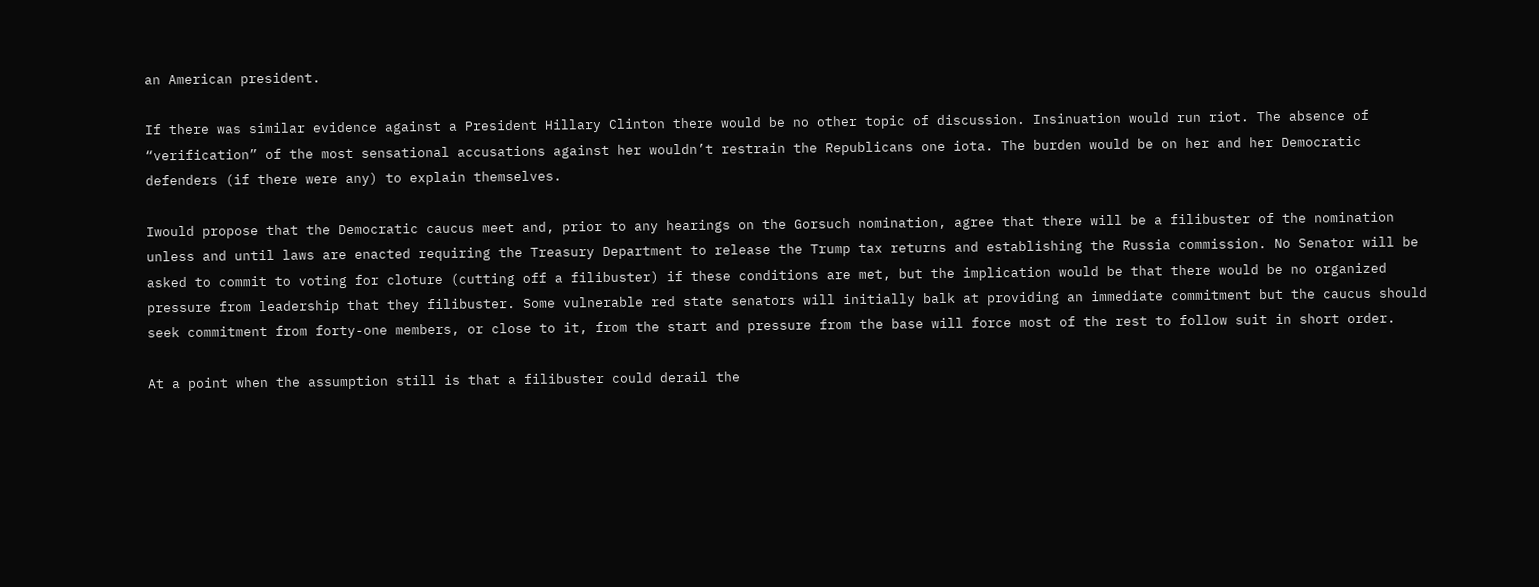an American president.

If there was similar evidence against a President Hillary Clinton there would be no other topic of discussion. Insinuation would run riot. The absence of “verification” of the most sensational accusations against her wouldn’t restrain the Republicans one iota. The burden would be on her and her Democratic defenders (if there were any) to explain themselves.

Iwould propose that the Democratic caucus meet and, prior to any hearings on the Gorsuch nomination, agree that there will be a filibuster of the nomination unless and until laws are enacted requiring the Treasury Department to release the Trump tax returns and establishing the Russia commission. No Senator will be asked to commit to voting for cloture (cutting off a filibuster) if these conditions are met, but the implication would be that there would be no organized pressure from leadership that they filibuster. Some vulnerable red state senators will initially balk at providing an immediate commitment but the caucus should seek commitment from forty-one members, or close to it, from the start and pressure from the base will force most of the rest to follow suit in short order.

At a point when the assumption still is that a filibuster could derail the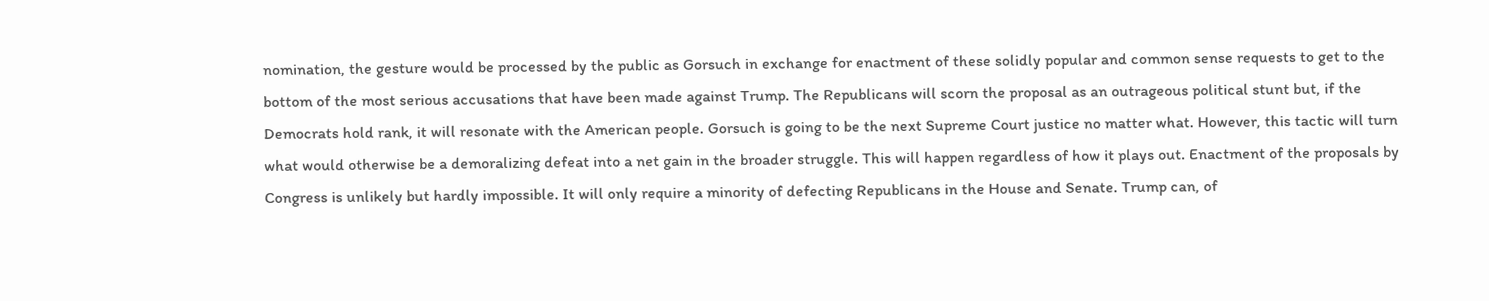nomination, the gesture would be processed by the public as Gorsuch in exchange for enactment of these solidly popular and common sense requests to get to the bottom of the most serious accusations that have been made against Trump. The Republicans will scorn the proposal as an outrageous political stunt but, if the Democrats hold rank, it will resonate with the American people. Gorsuch is going to be the next Supreme Court justice no matter what. However, this tactic will turn what would otherwise be a demoralizing defeat into a net gain in the broader struggle. This will happen regardless of how it plays out. Enactment of the proposals by Congress is unlikely but hardly impossible. It will only require a minority of defecting Republicans in the House and Senate. Trump can, of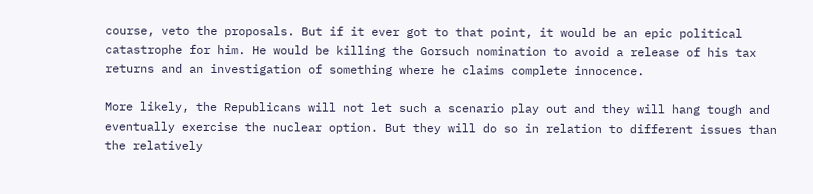course, veto the proposals. But if it ever got to that point, it would be an epic political catastrophe for him. He would be killing the Gorsuch nomination to avoid a release of his tax returns and an investigation of something where he claims complete innocence.

More likely, the Republicans will not let such a scenario play out and they will hang tough and eventually exercise the nuclear option. But they will do so in relation to different issues than the relatively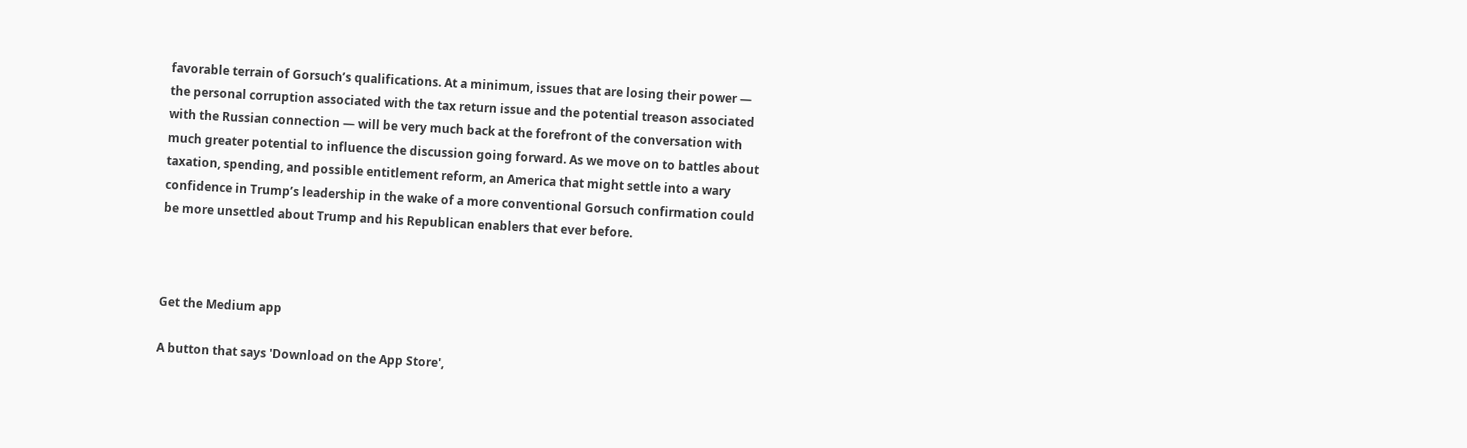favorable terrain of Gorsuch’s qualifications. At a minimum, issues that are losing their power — the personal corruption associated with the tax return issue and the potential treason associated with the Russian connection — will be very much back at the forefront of the conversation with much greater potential to influence the discussion going forward. As we move on to battles about taxation, spending, and possible entitlement reform, an America that might settle into a wary confidence in Trump’s leadership in the wake of a more conventional Gorsuch confirmation could be more unsettled about Trump and his Republican enablers that ever before.



Get the Medium app

A button that says 'Download on the App Store',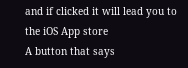and if clicked it will lead you to the iOS App store
A button that says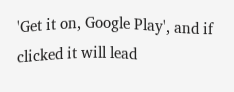'Get it on, Google Play', and if clicked it will lead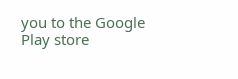you to the Google Play store